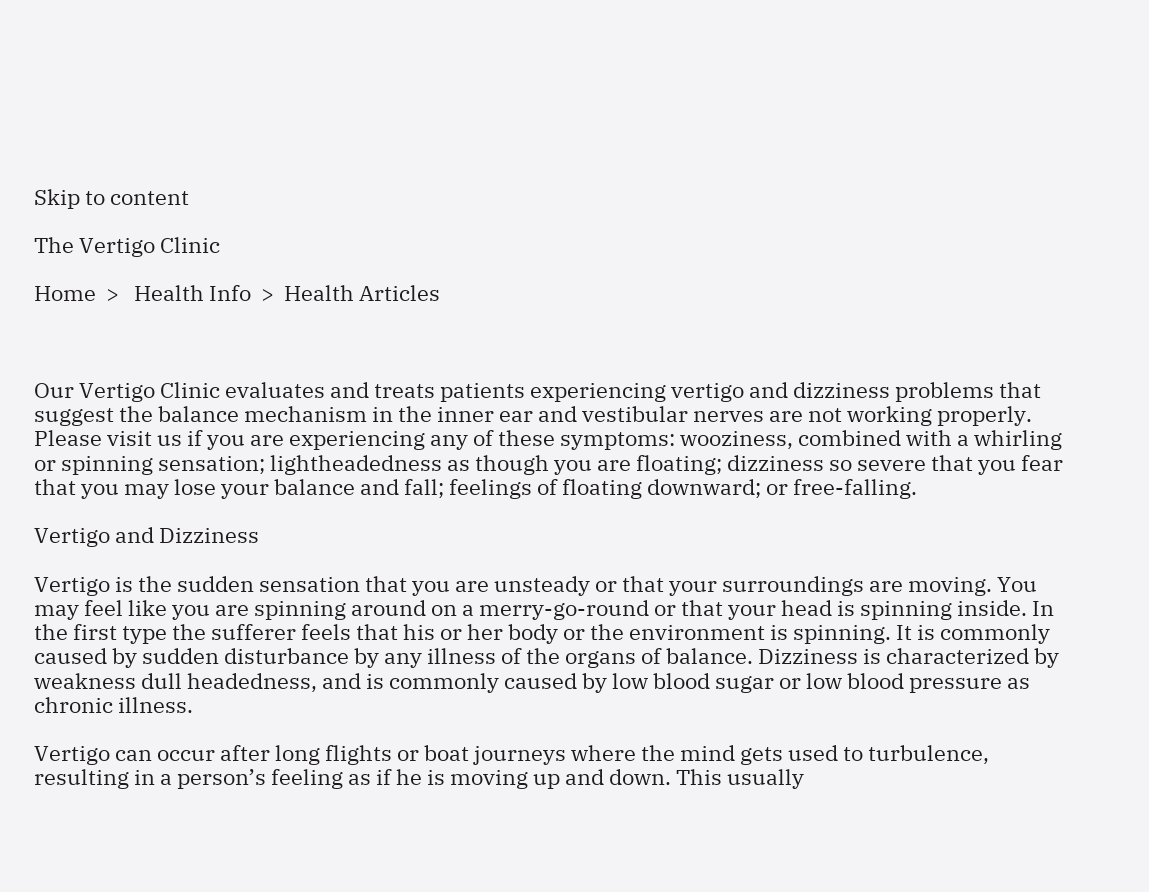Skip to content

The Vertigo Clinic

Home  >   Health Info  >  Health Articles



Our Vertigo Clinic evaluates and treats patients experiencing vertigo and dizziness problems that suggest the balance mechanism in the inner ear and vestibular nerves are not working properly. Please visit us if you are experiencing any of these symptoms: wooziness, combined with a whirling or spinning sensation; lightheadedness as though you are floating; dizziness so severe that you fear that you may lose your balance and fall; feelings of floating downward; or free-falling.

Vertigo and Dizziness

Vertigo is the sudden sensation that you are unsteady or that your surroundings are moving. You may feel like you are spinning around on a merry-go-round or that your head is spinning inside. In the first type the sufferer feels that his or her body or the environment is spinning. It is commonly caused by sudden disturbance by any illness of the organs of balance. Dizziness is characterized by weakness dull headedness, and is commonly caused by low blood sugar or low blood pressure as chronic illness.

Vertigo can occur after long flights or boat journeys where the mind gets used to turbulence, resulting in a person’s feeling as if he is moving up and down. This usually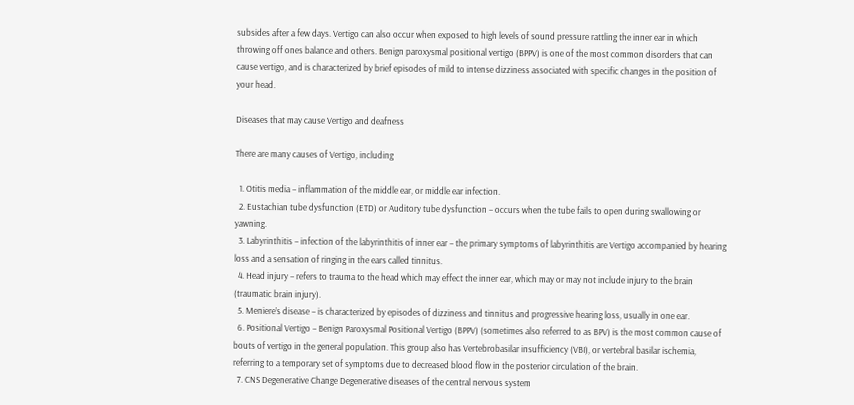subsides after a few days. Vertigo can also occur when exposed to high levels of sound pressure rattling the inner ear in which throwing off ones balance and others. Benign paroxysmal positional vertigo (BPPV) is one of the most common disorders that can cause vertigo, and is characterized by brief episodes of mild to intense dizziness associated with specific changes in the position of your head.

Diseases that may cause Vertigo and deafness

There are many causes of Vertigo, including

  1. Otitis media – inflammation of the middle ear, or middle ear infection.
  2. Eustachian tube dysfunction (ETD) or Auditory tube dysfunction – occurs when the tube fails to open during swallowing or yawning.
  3. Labyrinthitis – infection of the labyrinthitis of inner ear – the primary symptoms of labyrinthitis are Vertigo accompanied by hearing loss and a sensation of ringing in the ears called tinnitus.
  4. Head injury – refers to trauma to the head which may effect the inner ear, which may or may not include injury to the brain (traumatic brain injury).
  5. Meniere’s disease – is characterized by episodes of dizziness and tinnitus and progressive hearing loss, usually in one ear.
  6. Positional Vertigo – Benign Paroxysmal Positional Vertigo (BPPV) (sometimes also referred to as BPV) is the most common cause of bouts of vertigo in the general population. This group also has Vertebrobasilar insufficiency (VBI), or vertebral basilar ischemia, referring to a temporary set of symptoms due to decreased blood flow in the posterior circulation of the brain.
  7. CNS Degenerative Change Degenerative diseases of the central nervous system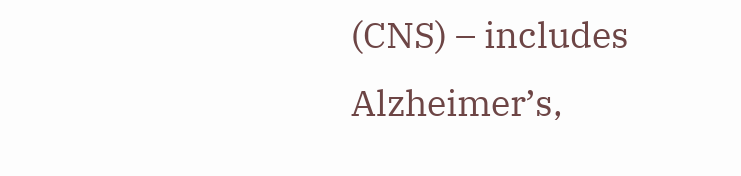(CNS) – includes Alzheimer’s,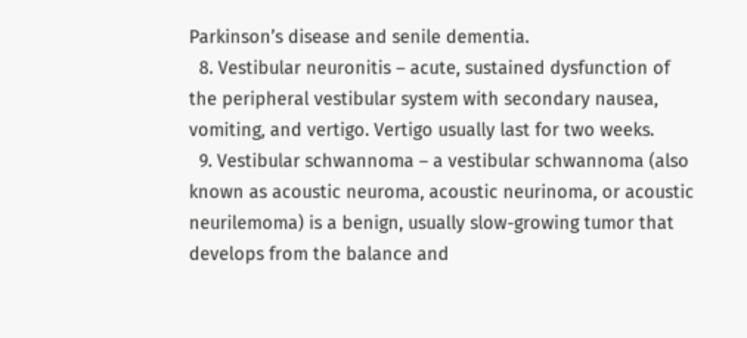Parkinson’s disease and senile dementia.
  8. Vestibular neuronitis – acute, sustained dysfunction of the peripheral vestibular system with secondary nausea, vomiting, and vertigo. Vertigo usually last for two weeks.
  9. Vestibular schwannoma – a vestibular schwannoma (also known as acoustic neuroma, acoustic neurinoma, or acoustic neurilemoma) is a benign, usually slow-growing tumor that develops from the balance and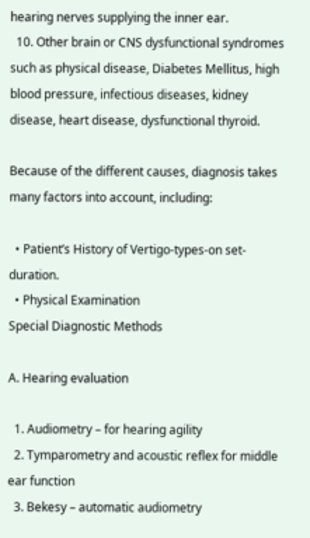hearing nerves supplying the inner ear.
  10. Other brain or CNS dysfunctional syndromes such as physical disease, Diabetes Mellitus, high blood pressure, infectious diseases, kidney disease, heart disease, dysfunctional thyroid.

Because of the different causes, diagnosis takes many factors into account, including:

  • Patient’s History of Vertigo-types-on set-duration.
  • Physical Examination
Special Diagnostic Methods

A. Hearing evaluation

  1. Audiometry – for hearing agility
  2. Tymparometry and acoustic reflex for middle ear function
  3. Bekesy – automatic audiometry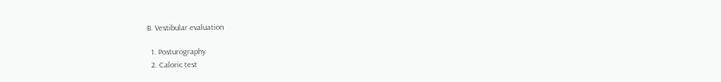B. Vestibular evaluation

  1. Posturography
  2. Caloric test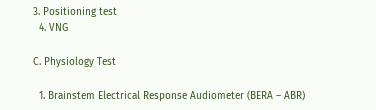3. Positioning test
  4. VNG

C. Physiology Test

  1. Brainstem Electrical Response Audiometer (BERA – ABR)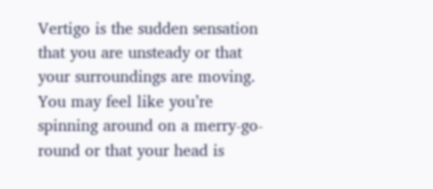Vertigo is the sudden sensation that you are unsteady or that your surroundings are moving. You may feel like you’re spinning around on a merry-go-round or that your head is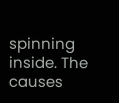spinning inside. The causes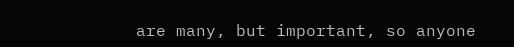are many, but important, so anyone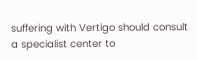suffering with Vertigo should consult a specialist center to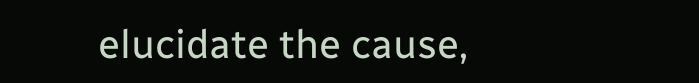elucidate the cause,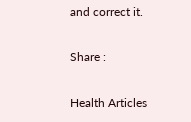and correct it.

Share :

Health Articles